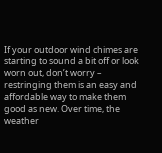If your outdoor wind chimes are starting to sound a bit off or look worn out, don’t worry – restringing them is an easy and affordable way to make them good as new. Over time, the weather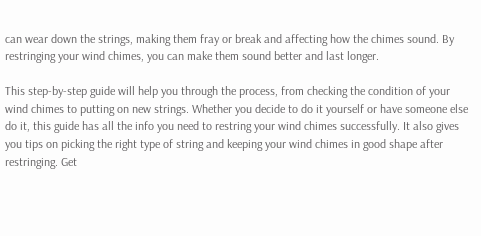can wear down the strings, making them fray or break and affecting how the chimes sound. By restringing your wind chimes, you can make them sound better and last longer.

This step-by-step guide will help you through the process, from checking the condition of your wind chimes to putting on new strings. Whether you decide to do it yourself or have someone else do it, this guide has all the info you need to restring your wind chimes successfully. It also gives you tips on picking the right type of string and keeping your wind chimes in good shape after restringing. Get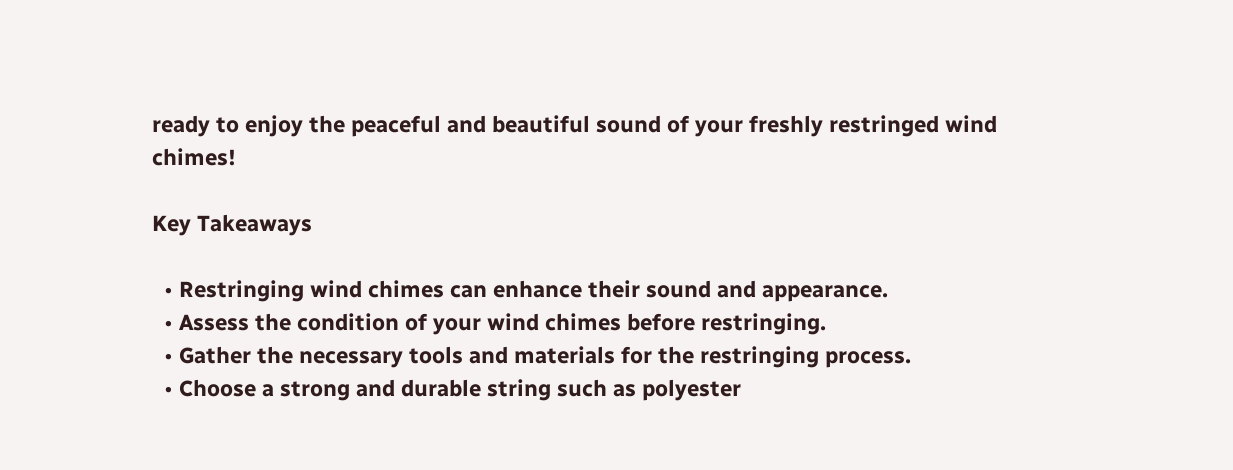ready to enjoy the peaceful and beautiful sound of your freshly restringed wind chimes!

Key Takeaways

  • Restringing wind chimes can enhance their sound and appearance.
  • Assess the condition of your wind chimes before restringing.
  • Gather the necessary tools and materials for the restringing process.
  • Choose a strong and durable string such as polyester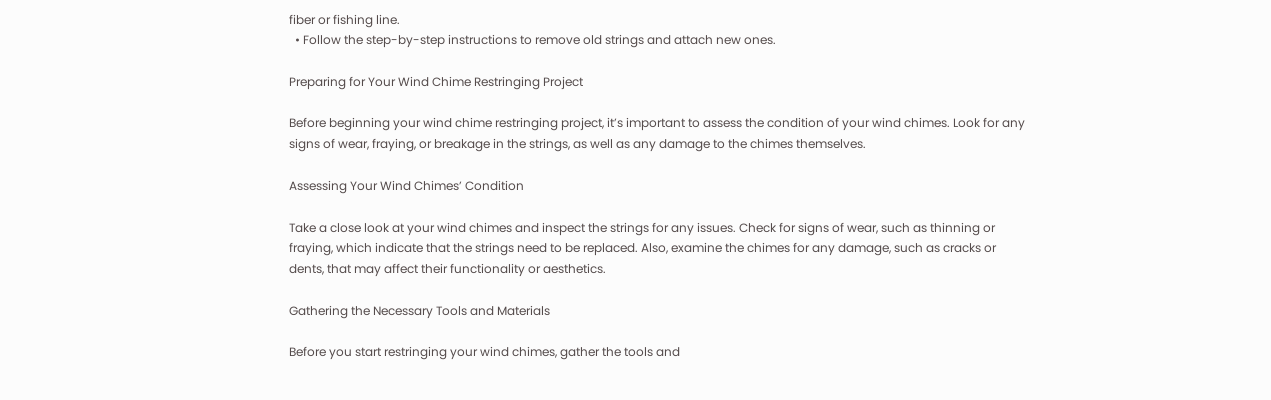fiber or fishing line.
  • Follow the step-by-step instructions to remove old strings and attach new ones.

Preparing for Your Wind Chime Restringing Project

Before beginning your wind chime restringing project, it’s important to assess the condition of your wind chimes. Look for any signs of wear, fraying, or breakage in the strings, as well as any damage to the chimes themselves.

Assessing Your Wind Chimes’ Condition

Take a close look at your wind chimes and inspect the strings for any issues. Check for signs of wear, such as thinning or fraying, which indicate that the strings need to be replaced. Also, examine the chimes for any damage, such as cracks or dents, that may affect their functionality or aesthetics.

Gathering the Necessary Tools and Materials

Before you start restringing your wind chimes, gather the tools and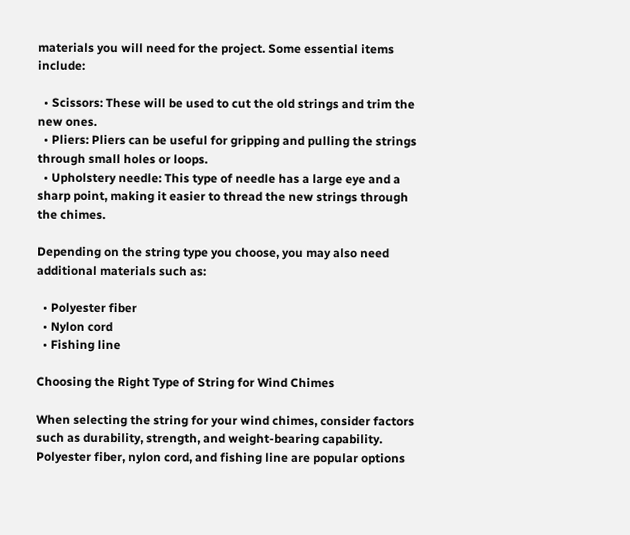materials you will need for the project. Some essential items include:

  • Scissors: These will be used to cut the old strings and trim the new ones.
  • Pliers: Pliers can be useful for gripping and pulling the strings through small holes or loops.
  • Upholstery needle: This type of needle has a large eye and a sharp point, making it easier to thread the new strings through the chimes.

Depending on the string type you choose, you may also need additional materials such as:

  • Polyester fiber
  • Nylon cord
  • Fishing line

Choosing the Right Type of String for Wind Chimes

When selecting the string for your wind chimes, consider factors such as durability, strength, and weight-bearing capability. Polyester fiber, nylon cord, and fishing line are popular options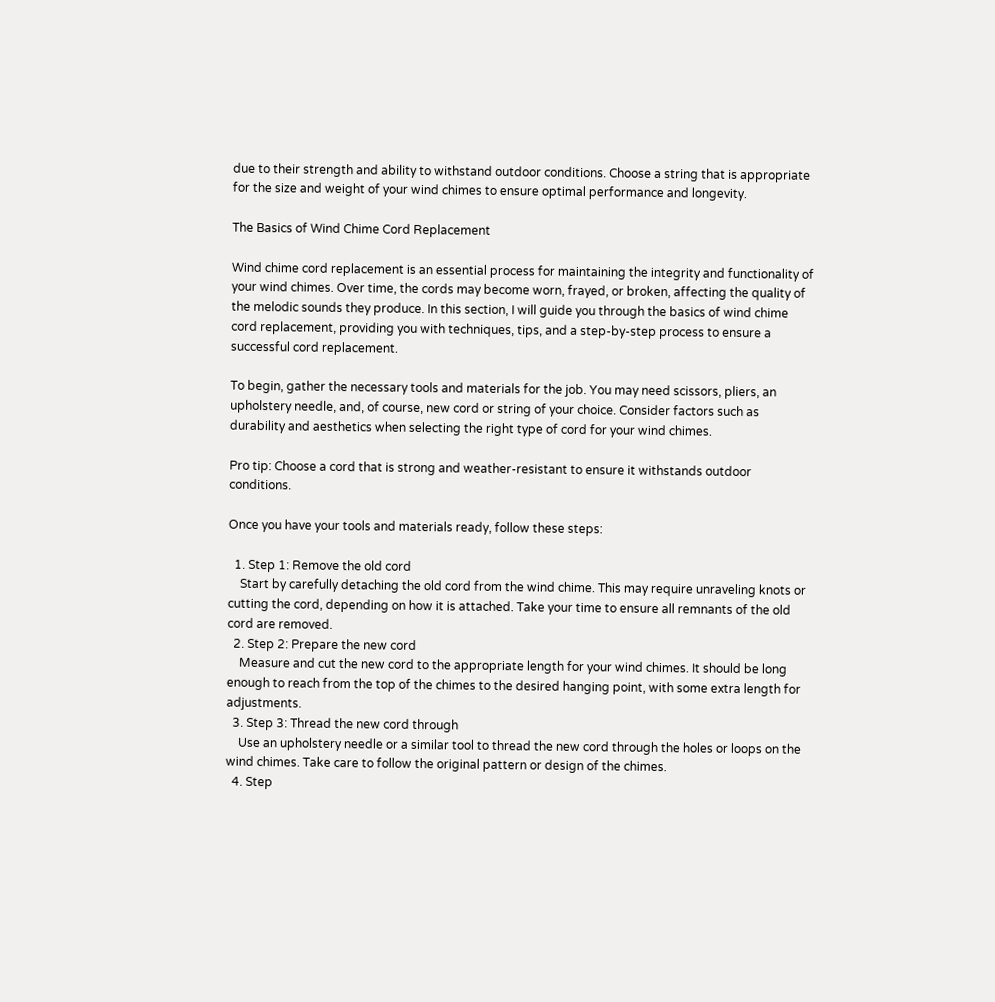due to their strength and ability to withstand outdoor conditions. Choose a string that is appropriate for the size and weight of your wind chimes to ensure optimal performance and longevity.

The Basics of Wind Chime Cord Replacement

Wind chime cord replacement is an essential process for maintaining the integrity and functionality of your wind chimes. Over time, the cords may become worn, frayed, or broken, affecting the quality of the melodic sounds they produce. In this section, I will guide you through the basics of wind chime cord replacement, providing you with techniques, tips, and a step-by-step process to ensure a successful cord replacement.

To begin, gather the necessary tools and materials for the job. You may need scissors, pliers, an upholstery needle, and, of course, new cord or string of your choice. Consider factors such as durability and aesthetics when selecting the right type of cord for your wind chimes.

Pro tip: Choose a cord that is strong and weather-resistant to ensure it withstands outdoor conditions.

Once you have your tools and materials ready, follow these steps:

  1. Step 1: Remove the old cord
    Start by carefully detaching the old cord from the wind chime. This may require unraveling knots or cutting the cord, depending on how it is attached. Take your time to ensure all remnants of the old cord are removed.
  2. Step 2: Prepare the new cord
    Measure and cut the new cord to the appropriate length for your wind chimes. It should be long enough to reach from the top of the chimes to the desired hanging point, with some extra length for adjustments.
  3. Step 3: Thread the new cord through
    Use an upholstery needle or a similar tool to thread the new cord through the holes or loops on the wind chimes. Take care to follow the original pattern or design of the chimes.
  4. Step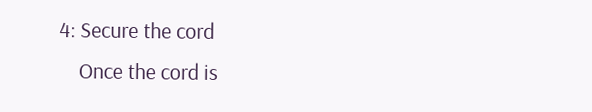4: Secure the cord
    Once the cord is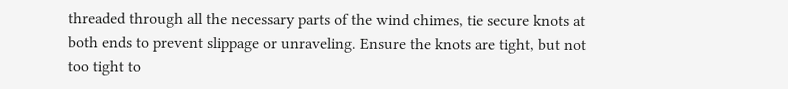threaded through all the necessary parts of the wind chimes, tie secure knots at both ends to prevent slippage or unraveling. Ensure the knots are tight, but not too tight to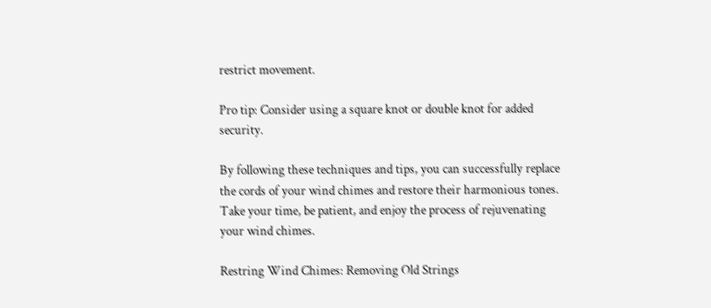restrict movement.

Pro tip: Consider using a square knot or double knot for added security.

By following these techniques and tips, you can successfully replace the cords of your wind chimes and restore their harmonious tones. Take your time, be patient, and enjoy the process of rejuvenating your wind chimes.

Restring Wind Chimes: Removing Old Strings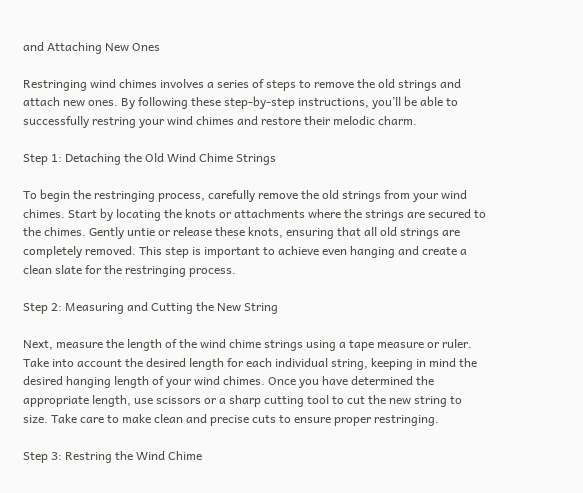and Attaching New Ones

Restringing wind chimes involves a series of steps to remove the old strings and attach new ones. By following these step-by-step instructions, you’ll be able to successfully restring your wind chimes and restore their melodic charm.

Step 1: Detaching the Old Wind Chime Strings

To begin the restringing process, carefully remove the old strings from your wind chimes. Start by locating the knots or attachments where the strings are secured to the chimes. Gently untie or release these knots, ensuring that all old strings are completely removed. This step is important to achieve even hanging and create a clean slate for the restringing process.

Step 2: Measuring and Cutting the New String

Next, measure the length of the wind chime strings using a tape measure or ruler. Take into account the desired length for each individual string, keeping in mind the desired hanging length of your wind chimes. Once you have determined the appropriate length, use scissors or a sharp cutting tool to cut the new string to size. Take care to make clean and precise cuts to ensure proper restringing.

Step 3: Restring the Wind Chime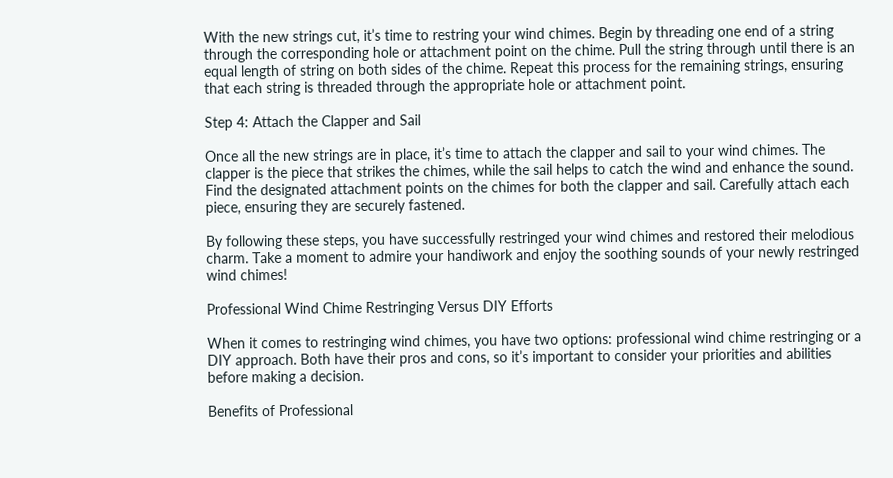With the new strings cut, it’s time to restring your wind chimes. Begin by threading one end of a string through the corresponding hole or attachment point on the chime. Pull the string through until there is an equal length of string on both sides of the chime. Repeat this process for the remaining strings, ensuring that each string is threaded through the appropriate hole or attachment point.

Step 4: Attach the Clapper and Sail

Once all the new strings are in place, it’s time to attach the clapper and sail to your wind chimes. The clapper is the piece that strikes the chimes, while the sail helps to catch the wind and enhance the sound. Find the designated attachment points on the chimes for both the clapper and sail. Carefully attach each piece, ensuring they are securely fastened.

By following these steps, you have successfully restringed your wind chimes and restored their melodious charm. Take a moment to admire your handiwork and enjoy the soothing sounds of your newly restringed wind chimes!

Professional Wind Chime Restringing Versus DIY Efforts

When it comes to restringing wind chimes, you have two options: professional wind chime restringing or a DIY approach. Both have their pros and cons, so it’s important to consider your priorities and abilities before making a decision.

Benefits of Professional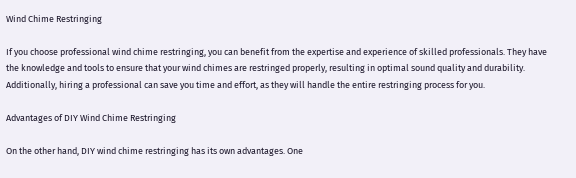Wind Chime Restringing

If you choose professional wind chime restringing, you can benefit from the expertise and experience of skilled professionals. They have the knowledge and tools to ensure that your wind chimes are restringed properly, resulting in optimal sound quality and durability. Additionally, hiring a professional can save you time and effort, as they will handle the entire restringing process for you.

Advantages of DIY Wind Chime Restringing

On the other hand, DIY wind chime restringing has its own advantages. One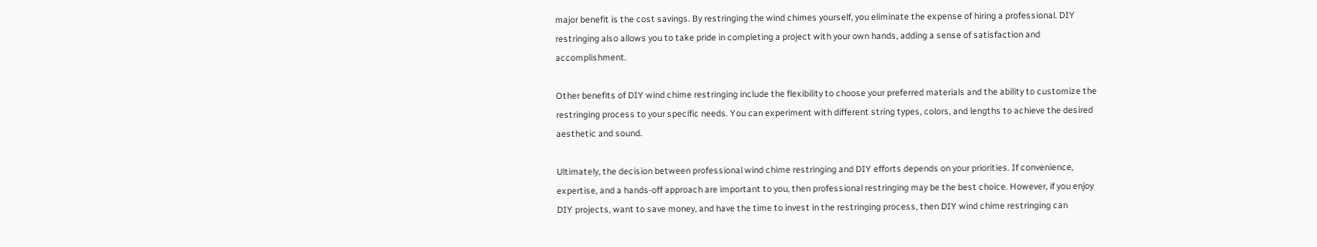major benefit is the cost savings. By restringing the wind chimes yourself, you eliminate the expense of hiring a professional. DIY restringing also allows you to take pride in completing a project with your own hands, adding a sense of satisfaction and accomplishment.

Other benefits of DIY wind chime restringing include the flexibility to choose your preferred materials and the ability to customize the restringing process to your specific needs. You can experiment with different string types, colors, and lengths to achieve the desired aesthetic and sound.

Ultimately, the decision between professional wind chime restringing and DIY efforts depends on your priorities. If convenience, expertise, and a hands-off approach are important to you, then professional restringing may be the best choice. However, if you enjoy DIY projects, want to save money, and have the time to invest in the restringing process, then DIY wind chime restringing can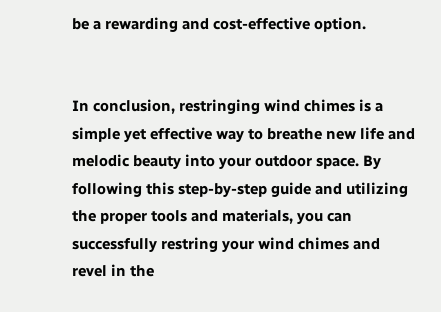be a rewarding and cost-effective option.


In conclusion, restringing wind chimes is a simple yet effective way to breathe new life and melodic beauty into your outdoor space. By following this step-by-step guide and utilizing the proper tools and materials, you can successfully restring your wind chimes and revel in the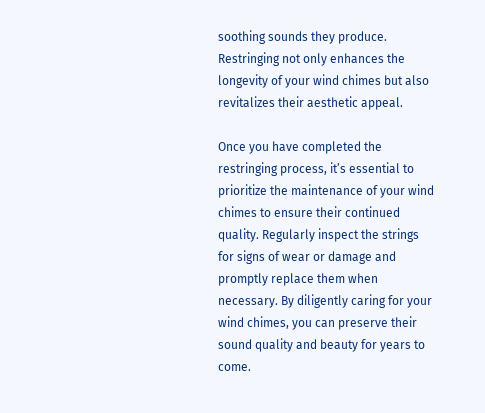soothing sounds they produce. Restringing not only enhances the longevity of your wind chimes but also revitalizes their aesthetic appeal.

Once you have completed the restringing process, it’s essential to prioritize the maintenance of your wind chimes to ensure their continued quality. Regularly inspect the strings for signs of wear or damage and promptly replace them when necessary. By diligently caring for your wind chimes, you can preserve their sound quality and beauty for years to come.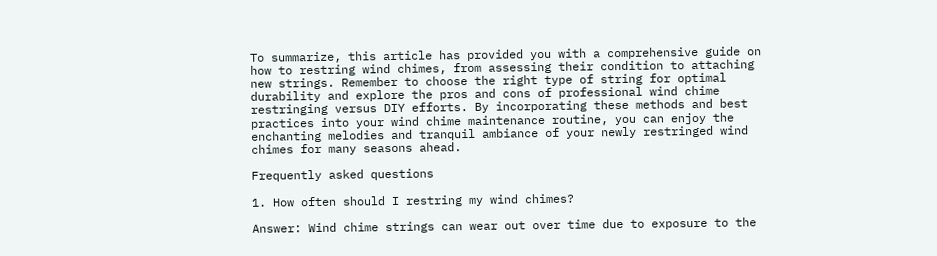To summarize, this article has provided you with a comprehensive guide on how to restring wind chimes, from assessing their condition to attaching new strings. Remember to choose the right type of string for optimal durability and explore the pros and cons of professional wind chime restringing versus DIY efforts. By incorporating these methods and best practices into your wind chime maintenance routine, you can enjoy the enchanting melodies and tranquil ambiance of your newly restringed wind chimes for many seasons ahead.

Frequently asked questions

1. How often should I restring my wind chimes?

Answer: Wind chime strings can wear out over time due to exposure to the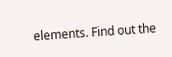elements. Find out the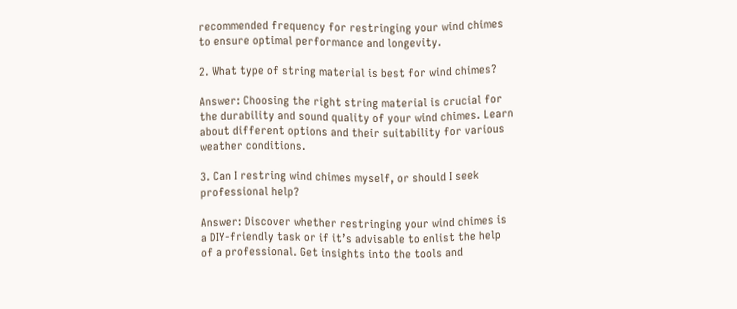recommended frequency for restringing your wind chimes to ensure optimal performance and longevity.

2. What type of string material is best for wind chimes?

Answer: Choosing the right string material is crucial for the durability and sound quality of your wind chimes. Learn about different options and their suitability for various weather conditions.

3. Can I restring wind chimes myself, or should I seek professional help?

Answer: Discover whether restringing your wind chimes is a DIY-friendly task or if it’s advisable to enlist the help of a professional. Get insights into the tools and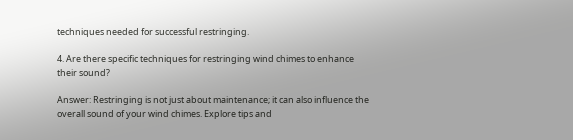techniques needed for successful restringing.

4. Are there specific techniques for restringing wind chimes to enhance their sound?

Answer: Restringing is not just about maintenance; it can also influence the overall sound of your wind chimes. Explore tips and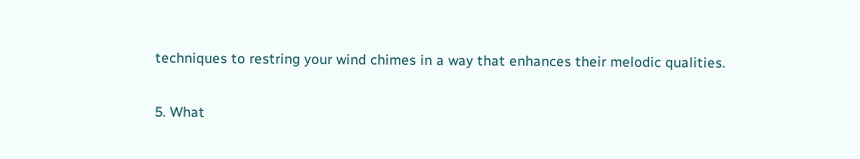techniques to restring your wind chimes in a way that enhances their melodic qualities.

5. What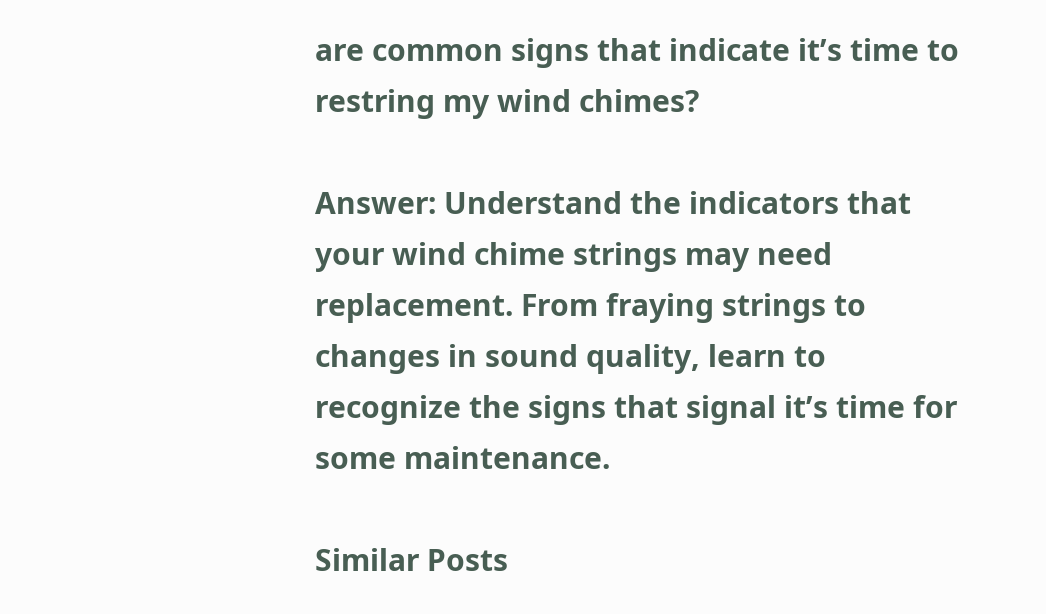are common signs that indicate it’s time to restring my wind chimes?

Answer: Understand the indicators that your wind chime strings may need replacement. From fraying strings to changes in sound quality, learn to recognize the signs that signal it’s time for some maintenance.

Similar Posts